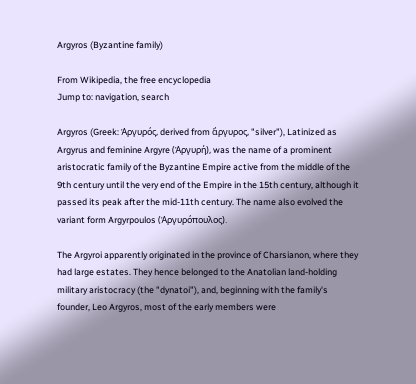Argyros (Byzantine family)

From Wikipedia, the free encyclopedia
Jump to: navigation, search

Argyros (Greek: Ἀργυρός, derived from ἄργυρος, "silver"), Latinized as Argyrus and feminine Argyre (Ἀργυρή), was the name of a prominent aristocratic family of the Byzantine Empire active from the middle of the 9th century until the very end of the Empire in the 15th century, although it passed its peak after the mid-11th century. The name also evolved the variant form Argyrpoulos (Ἀργυρόπουλος).

The Argyroi apparently originated in the province of Charsianon, where they had large estates. They hence belonged to the Anatolian land-holding military aristocracy (the "dynatoi"), and, beginning with the family's founder, Leo Argyros, most of the early members were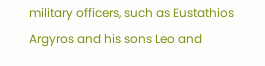military officers, such as Eustathios Argyros and his sons Leo and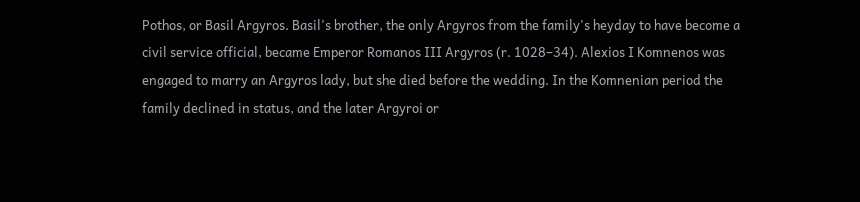Pothos, or Basil Argyros. Basil's brother, the only Argyros from the family's heyday to have become a civil service official, became Emperor Romanos III Argyros (r. 1028–34). Alexios I Komnenos was engaged to marry an Argyros lady, but she died before the wedding. In the Komnenian period the family declined in status, and the later Argyroi or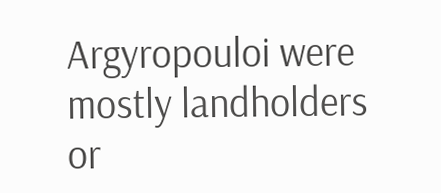Argyropouloi were mostly landholders or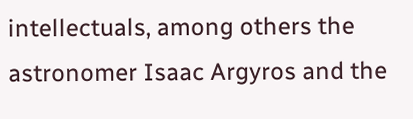intellectuals, among others the astronomer Isaac Argyros and the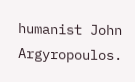humanist John Argyropoulos.